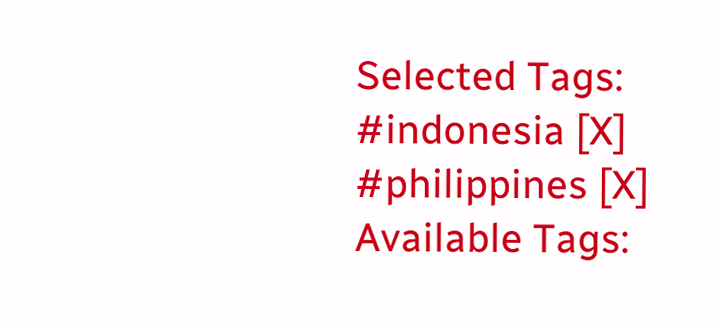Selected Tags:
#indonesia [X]
#philippines [X]
Available Tags: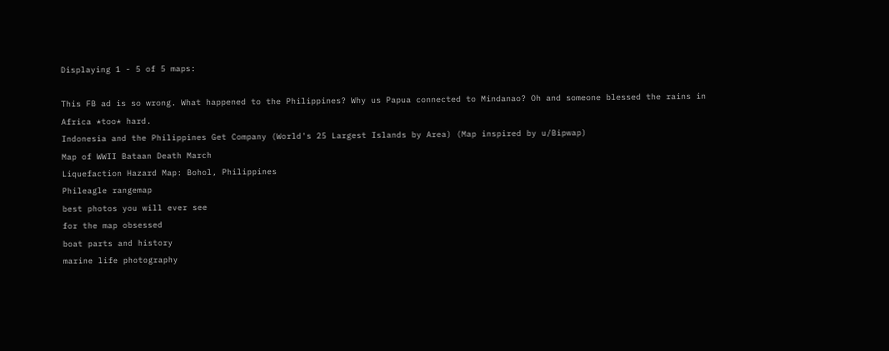Displaying 1 - 5 of 5 maps:

This FB ad is so wrong. What happened to the Philippines? Why us Papua connected to Mindanao? Oh and someone blessed the rains in Africa *too* hard.
Indonesia and the Philippines Get Company (World's 25 Largest Islands by Area) (Map inspired by u/Bipwap)
Map of WWII Bataan Death March
Liquefaction Hazard Map: Bohol, Philippines
Phileagle rangemap
best photos you will ever see
for the map obsessed
boat parts and history
marine life photography